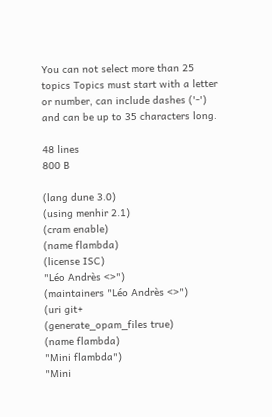You can not select more than 25 topics Topics must start with a letter or number, can include dashes ('-') and can be up to 35 characters long.

48 lines
800 B

(lang dune 3.0)
(using menhir 2.1)
(cram enable)
(name flambda)
(license ISC)
"Léo Andrès <>")
(maintainers "Léo Andrès <>")
(uri git+
(generate_opam_files true)
(name flambda)
"Mini flambda")
"Mini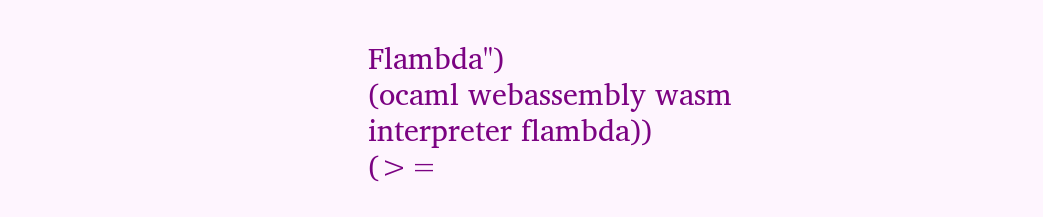Flambda")
(ocaml webassembly wasm interpreter flambda))
(>=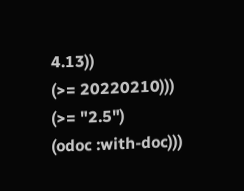4.13))
(>= 20220210)))
(>= "2.5")
(odoc :with-doc)))